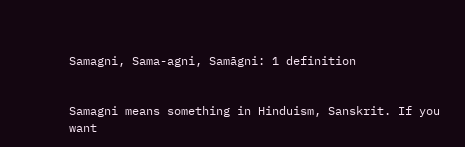Samagni, Sama-agni, Samāgni: 1 definition


Samagni means something in Hinduism, Sanskrit. If you want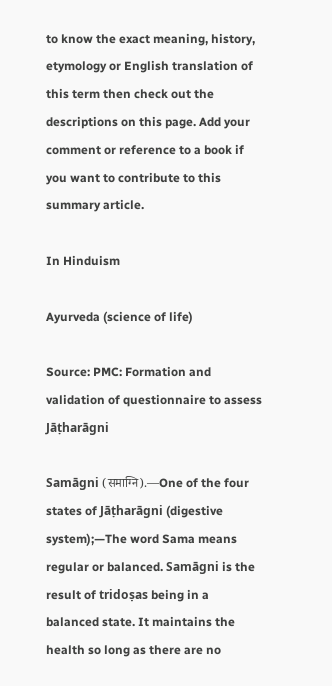to know the exact meaning, history, etymology or English translation of this term then check out the descriptions on this page. Add your comment or reference to a book if you want to contribute to this summary article.

In Hinduism

Ayurveda (science of life)

Source: PMC: Formation and validation of questionnaire to assess Jāṭharāgni

Samāgni (समाग्नि).—One of the four states of Jāṭharāgni (digestive system);—The word Sama means regular or balanced. Samāgni is the result of tridoṣas being in a balanced state. It maintains the health so long as there are no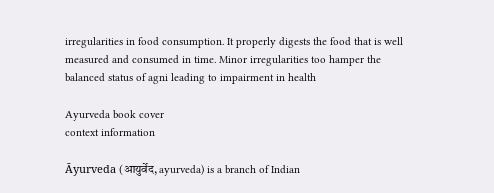irregularities in food consumption. It properly digests the food that is well measured and consumed in time. Minor irregularities too hamper the balanced status of agni leading to impairment in health

Ayurveda book cover
context information

Āyurveda (आयुर्वेद, ayurveda) is a branch of Indian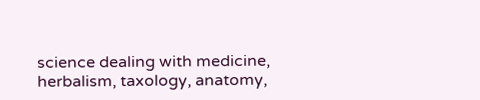science dealing with medicine, herbalism, taxology, anatomy,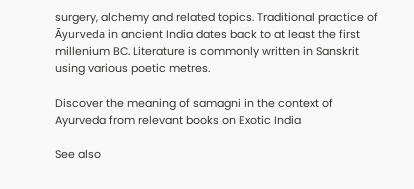surgery, alchemy and related topics. Traditional practice of Āyurveda in ancient India dates back to at least the first millenium BC. Literature is commonly written in Sanskrit using various poetic metres.

Discover the meaning of samagni in the context of Ayurveda from relevant books on Exotic India

See also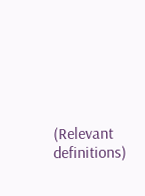(Relevant definitions)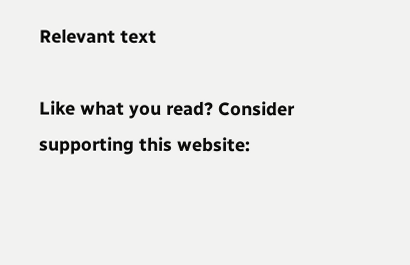Relevant text

Like what you read? Consider supporting this website: